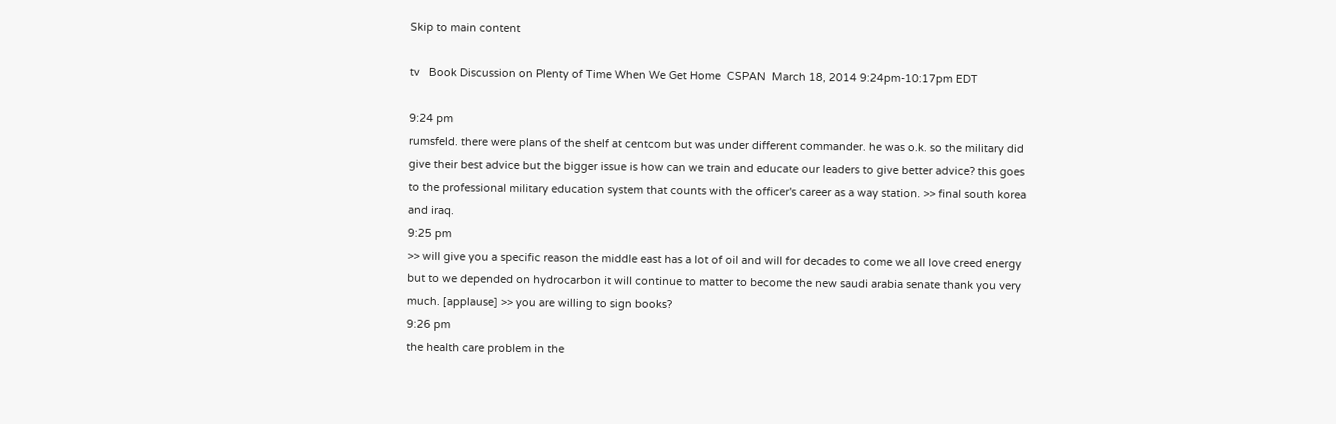Skip to main content

tv   Book Discussion on Plenty of Time When We Get Home  CSPAN  March 18, 2014 9:24pm-10:17pm EDT

9:24 pm
rumsfeld. there were plans of the shelf at centcom but was under different commander. he was o.k. so the military did give their best advice but the bigger issue is how can we train and educate our leaders to give better advice? this goes to the professional military education system that counts with the officer's career as a way station. >> final south korea and iraq.
9:25 pm
>> will give you a specific reason the middle east has a lot of oil and will for decades to come we all love creed energy but to we depended on hydrocarbon it will continue to matter to become the new saudi arabia senate thank you very much. [applause] >> you are willing to sign books?
9:26 pm
the health care problem in the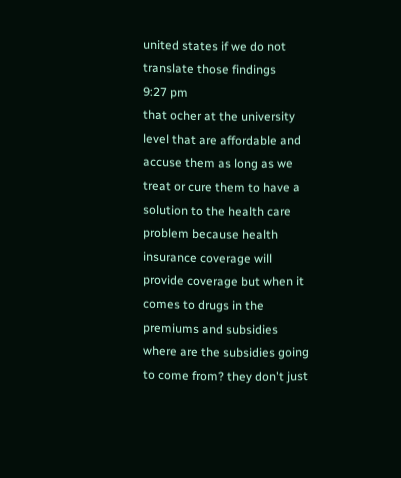united states if we do not translate those findings
9:27 pm
that ocher at the university level that are affordable and accuse them as long as we treat or cure them to have a solution to the health care problem because health insurance coverage will provide coverage but when it comes to drugs in the premiums and subsidies where are the subsidies going to come from? they don't just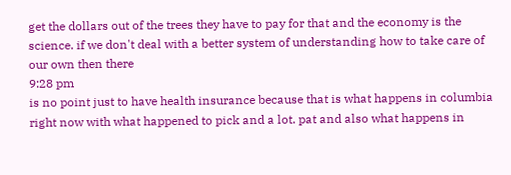get the dollars out of the trees they have to pay for that and the economy is the science. if we don't deal with a better system of understanding how to take care of our own then there
9:28 pm
is no point just to have health insurance because that is what happens in columbia right now with what happened to pick and a lot. pat and also what happens in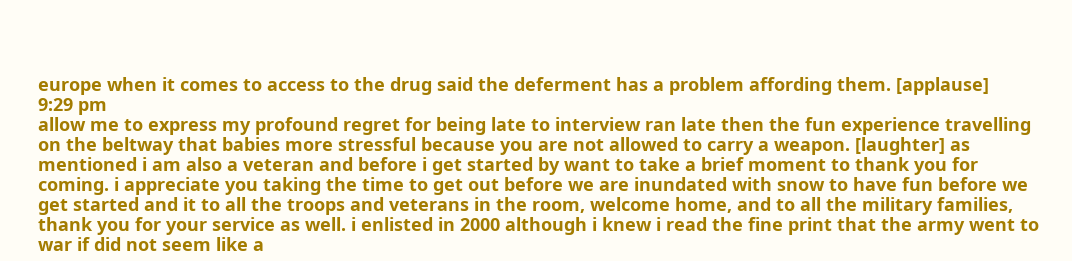europe when it comes to access to the drug said the deferment has a problem affording them. [applause]
9:29 pm
allow me to express my profound regret for being late to interview ran late then the fun experience travelling on the beltway that babies more stressful because you are not allowed to carry a weapon. [laughter] as mentioned i am also a veteran and before i get started by want to take a brief moment to thank you for coming. i appreciate you taking the time to get out before we are inundated with snow to have fun before we get started and it to all the troops and veterans in the room, welcome home, and to all the military families, thank you for your service as well. i enlisted in 2000 although i knew i read the fine print that the army went to war if did not seem like a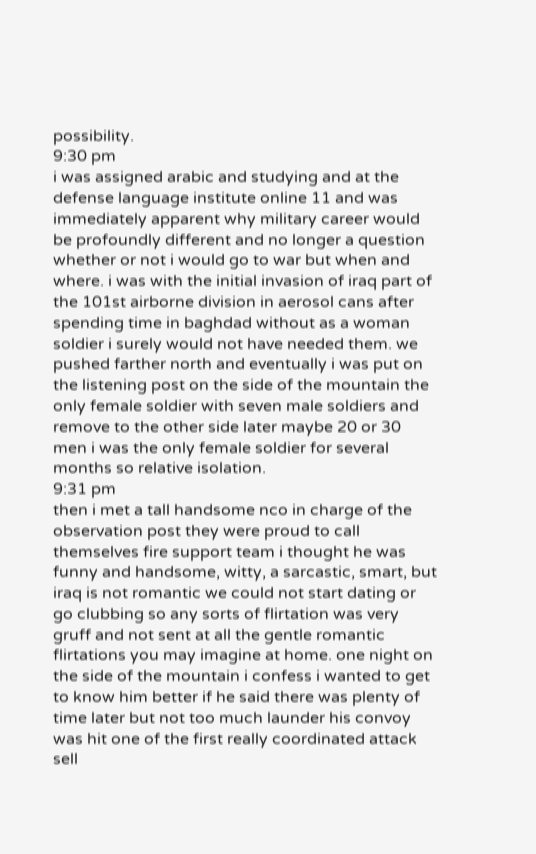possibility.
9:30 pm
i was assigned arabic and studying and at the defense language institute online 11 and was immediately apparent why military career would be profoundly different and no longer a question whether or not i would go to war but when and where. i was with the initial invasion of iraq part of the 101st airborne division in aerosol cans after spending time in baghdad without as a woman soldier i surely would not have needed them. we pushed farther north and eventually i was put on the listening post on the side of the mountain the only female soldier with seven male soldiers and remove to the other side later maybe 20 or 30 men i was the only female soldier for several months so relative isolation.
9:31 pm
then i met a tall handsome nco in charge of the observation post they were proud to call themselves fire support team i thought he was funny and handsome, witty, a sarcastic, smart, but iraq is not romantic we could not start dating or go clubbing so any sorts of flirtation was very gruff and not sent at all the gentle romantic flirtations you may imagine at home. one night on the side of the mountain i confess i wanted to get to know him better if he said there was plenty of time later but not too much launder his convoy was hit one of the first really coordinated attack sell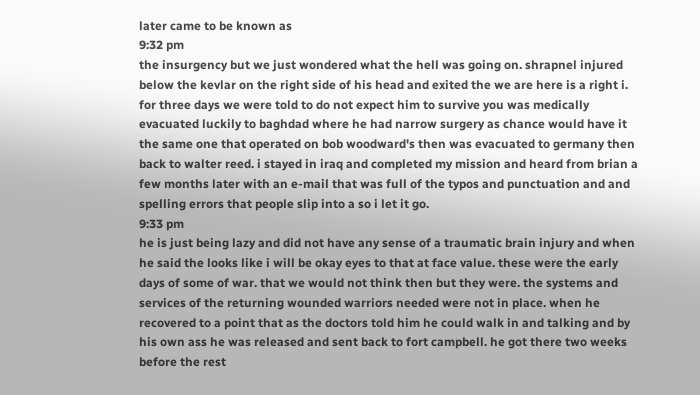later came to be known as
9:32 pm
the insurgency but we just wondered what the hell was going on. shrapnel injured below the kevlar on the right side of his head and exited the we are here is a right i. for three days we were told to do not expect him to survive you was medically evacuated luckily to baghdad where he had narrow surgery as chance would have it the same one that operated on bob woodward's then was evacuated to germany then back to walter reed. i stayed in iraq and completed my mission and heard from brian a few months later with an e-mail that was full of the typos and punctuation and and spelling errors that people slip into a so i let it go.
9:33 pm
he is just being lazy and did not have any sense of a traumatic brain injury and when he said the looks like i will be okay eyes to that at face value. these were the early days of some of war. that we would not think then but they were. the systems and services of the returning wounded warriors needed were not in place. when he recovered to a point that as the doctors told him he could walk in and talking and by his own ass he was released and sent back to fort campbell. he got there two weeks before the rest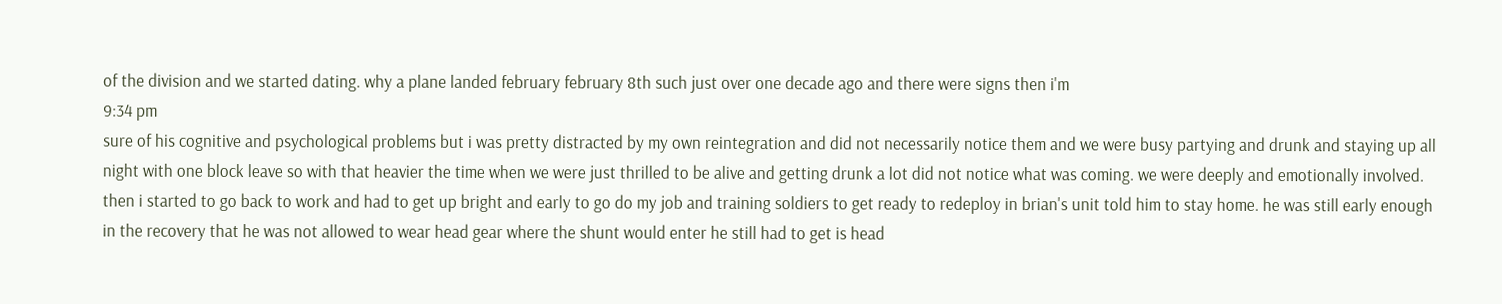of the division and we started dating. why a plane landed february february 8th such just over one decade ago and there were signs then i'm
9:34 pm
sure of his cognitive and psychological problems but i was pretty distracted by my own reintegration and did not necessarily notice them and we were busy partying and drunk and staying up all night with one block leave so with that heavier the time when we were just thrilled to be alive and getting drunk a lot did not notice what was coming. we were deeply and emotionally involved. then i started to go back to work and had to get up bright and early to go do my job and training soldiers to get ready to redeploy in brian's unit told him to stay home. he was still early enough in the recovery that he was not allowed to wear head gear where the shunt would enter he still had to get is head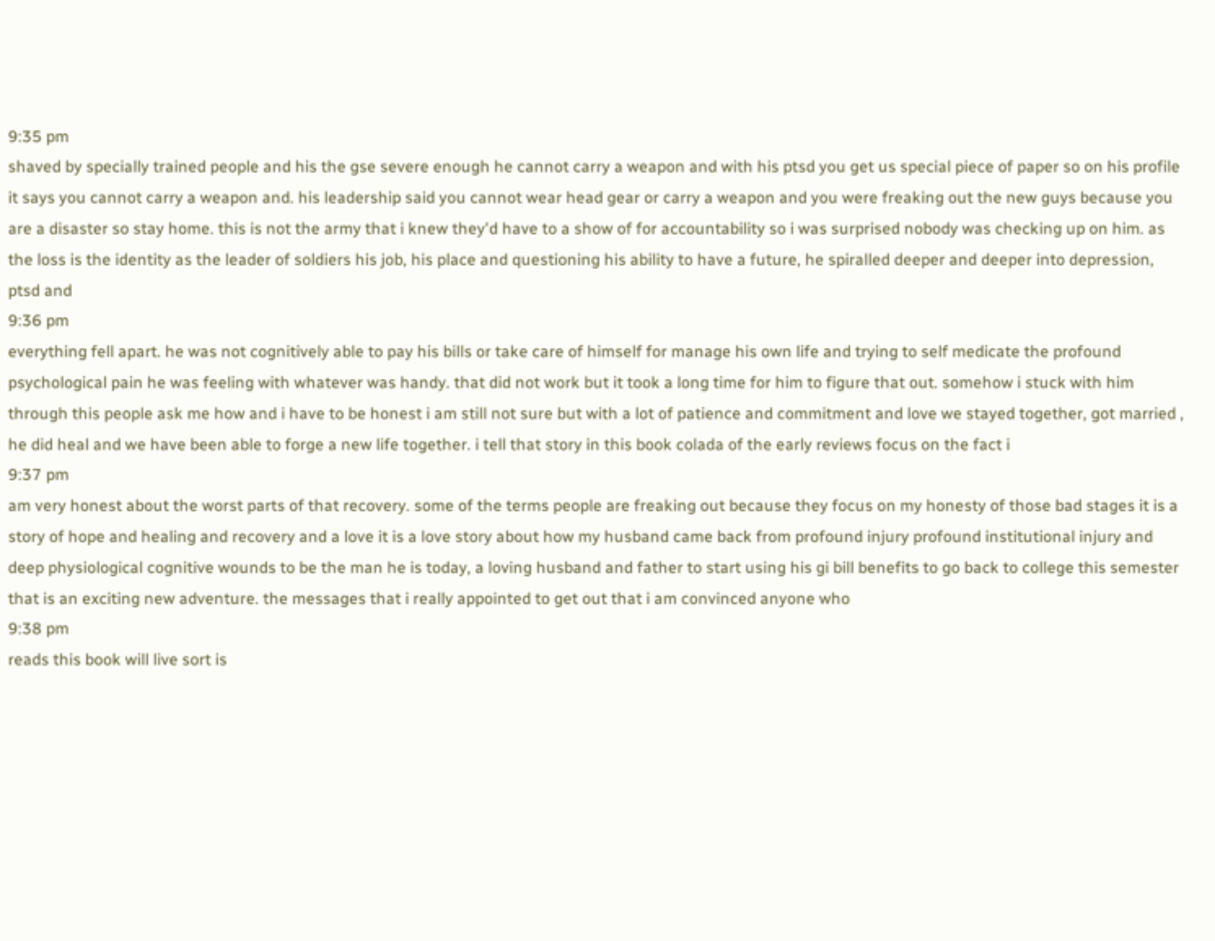9:35 pm
shaved by specially trained people and his the gse severe enough he cannot carry a weapon and with his ptsd you get us special piece of paper so on his profile it says you cannot carry a weapon and. his leadership said you cannot wear head gear or carry a weapon and you were freaking out the new guys because you are a disaster so stay home. this is not the army that i knew they'd have to a show of for accountability so i was surprised nobody was checking up on him. as the loss is the identity as the leader of soldiers his job, his place and questioning his ability to have a future, he spiralled deeper and deeper into depression, ptsd and
9:36 pm
everything fell apart. he was not cognitively able to pay his bills or take care of himself for manage his own life and trying to self medicate the profound psychological pain he was feeling with whatever was handy. that did not work but it took a long time for him to figure that out. somehow i stuck with him through this people ask me how and i have to be honest i am still not sure but with a lot of patience and commitment and love we stayed together, got married , he did heal and we have been able to forge a new life together. i tell that story in this book colada of the early reviews focus on the fact i
9:37 pm
am very honest about the worst parts of that recovery. some of the terms people are freaking out because they focus on my honesty of those bad stages it is a story of hope and healing and recovery and a love it is a love story about how my husband came back from profound injury profound institutional injury and deep physiological cognitive wounds to be the man he is today, a loving husband and father to start using his gi bill benefits to go back to college this semester that is an exciting new adventure. the messages that i really appointed to get out that i am convinced anyone who
9:38 pm
reads this book will live sort is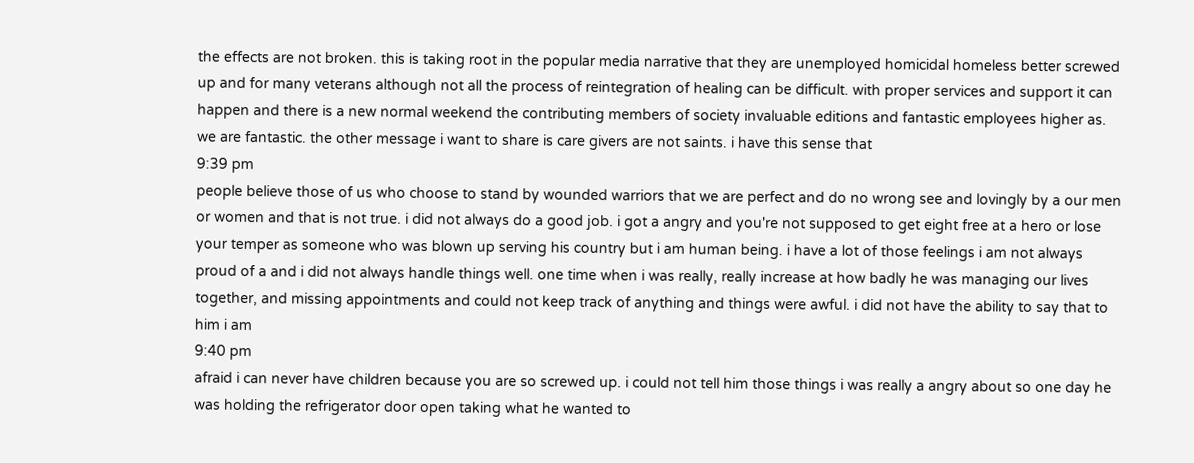the effects are not broken. this is taking root in the popular media narrative that they are unemployed homicidal homeless better screwed up and for many veterans although not all the process of reintegration of healing can be difficult. with proper services and support it can happen and there is a new normal weekend the contributing members of society invaluable editions and fantastic employees higher as. we are fantastic. the other message i want to share is care givers are not saints. i have this sense that
9:39 pm
people believe those of us who choose to stand by wounded warriors that we are perfect and do no wrong see and lovingly by a our men or women and that is not true. i did not always do a good job. i got a angry and you're not supposed to get eight free at a hero or lose your temper as someone who was blown up serving his country but i am human being. i have a lot of those feelings i am not always proud of a and i did not always handle things well. one time when i was really, really increase at how badly he was managing our lives together, and missing appointments and could not keep track of anything and things were awful. i did not have the ability to say that to him i am
9:40 pm
afraid i can never have children because you are so screwed up. i could not tell him those things i was really a angry about so one day he was holding the refrigerator door open taking what he wanted to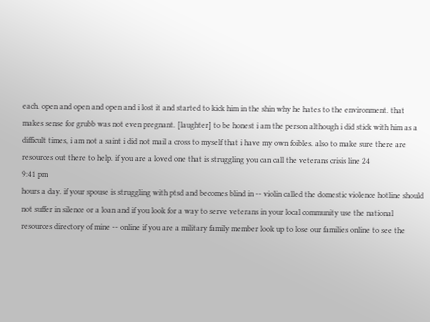each. open and open and open and i lost it and started to kick him in the shin why he hates to the environment. that makes sense for grubb was not even pregnant. [laughter] to be honest i am the person although i did stick with him as a difficult times, i am not a saint i did not mail a cross to myself that i have my own foibles. also to make sure there are resources out there to help. if you are a loved one that is struggling you can call the veterans crisis line 24
9:41 pm
hours a day. if your spouse is struggling with ptsd and becomes blind in -- violin called the domestic violence hotline should not suffer in silence or a loan and if you look for a way to serve veterans in your local community use the national resources directory of mine -- online if you are a military family member look up to lose our families online to see the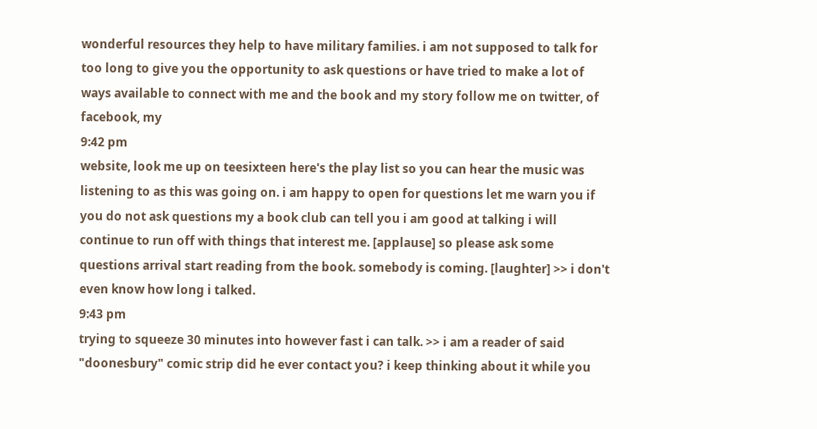wonderful resources they help to have military families. i am not supposed to talk for too long to give you the opportunity to ask questions or have tried to make a lot of ways available to connect with me and the book and my story follow me on twitter, of facebook, my
9:42 pm
website, look me up on teesixteen here's the play list so you can hear the music was listening to as this was going on. i am happy to open for questions let me warn you if you do not ask questions my a book club can tell you i am good at talking i will continue to run off with things that interest me. [applause] so please ask some questions arrival start reading from the book. somebody is coming. [laughter] >> i don't even know how long i talked.
9:43 pm
trying to squeeze 30 minutes into however fast i can talk. >> i am a reader of said "doonesbury" comic strip did he ever contact you? i keep thinking about it while you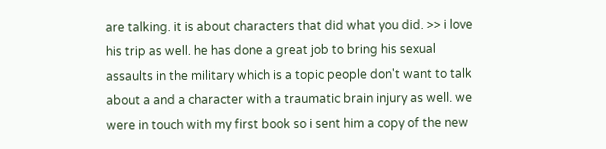are talking. it is about characters that did what you did. >> i love his trip as well. he has done a great job to bring his sexual assaults in the military which is a topic people don't want to talk about a and a character with a traumatic brain injury as well. we were in touch with my first book so i sent him a copy of the new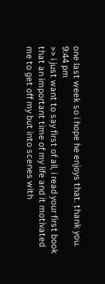one last week so i hope he enjoys that. thank you.
9:44 pm
>> i just want to say first of all, i read your first book that an important time of my life and it motivated me to get off my but into scenes with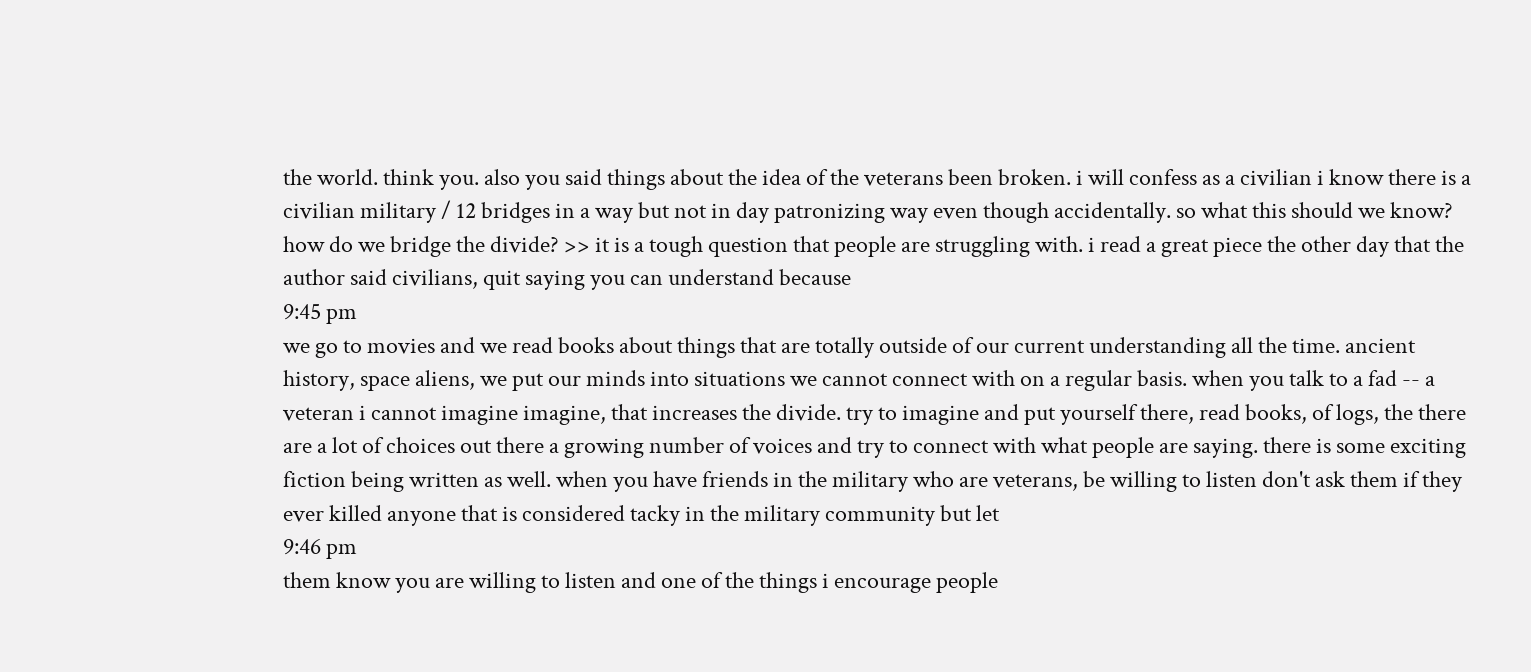the world. think you. also you said things about the idea of the veterans been broken. i will confess as a civilian i know there is a civilian military / 12 bridges in a way but not in day patronizing way even though accidentally. so what this should we know? how do we bridge the divide? >> it is a tough question that people are struggling with. i read a great piece the other day that the author said civilians, quit saying you can understand because
9:45 pm
we go to movies and we read books about things that are totally outside of our current understanding all the time. ancient history, space aliens, we put our minds into situations we cannot connect with on a regular basis. when you talk to a fad -- a veteran i cannot imagine imagine, that increases the divide. try to imagine and put yourself there, read books, of logs, the there are a lot of choices out there a growing number of voices and try to connect with what people are saying. there is some exciting fiction being written as well. when you have friends in the military who are veterans, be willing to listen don't ask them if they ever killed anyone that is considered tacky in the military community but let
9:46 pm
them know you are willing to listen and one of the things i encourage people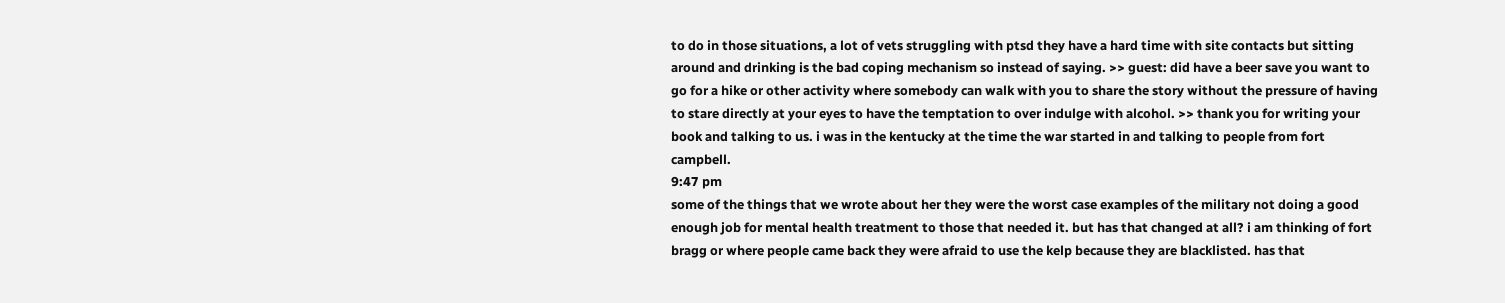to do in those situations, a lot of vets struggling with ptsd they have a hard time with site contacts but sitting around and drinking is the bad coping mechanism so instead of saying. >> guest: did have a beer save you want to go for a hike or other activity where somebody can walk with you to share the story without the pressure of having to stare directly at your eyes to have the temptation to over indulge with alcohol. >> thank you for writing your book and talking to us. i was in the kentucky at the time the war started in and talking to people from fort campbell.
9:47 pm
some of the things that we wrote about her they were the worst case examples of the military not doing a good enough job for mental health treatment to those that needed it. but has that changed at all? i am thinking of fort bragg or where people came back they were afraid to use the kelp because they are blacklisted. has that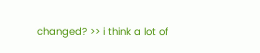changed? >> i think a lot of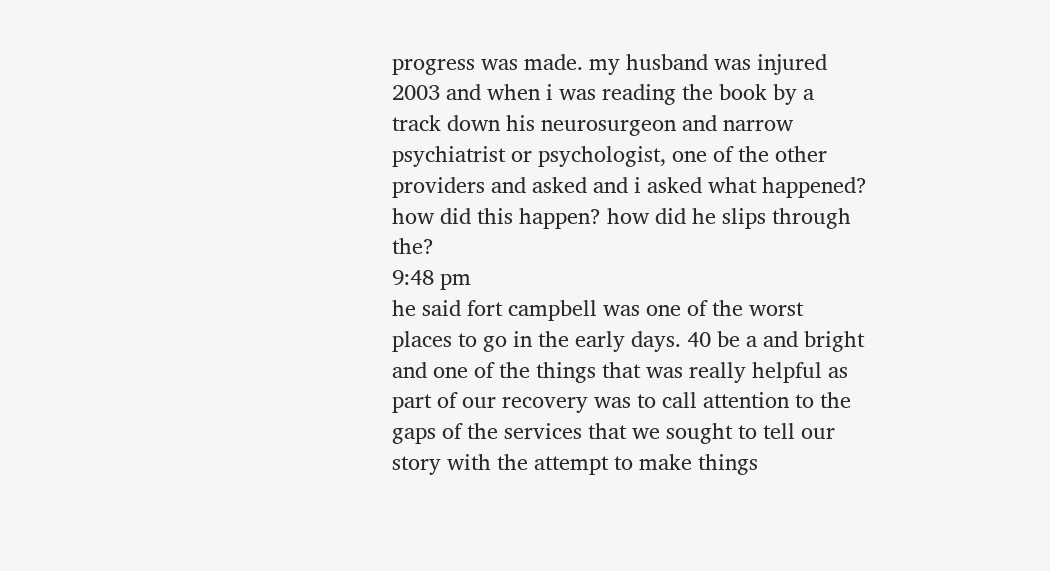progress was made. my husband was injured 2003 and when i was reading the book by a track down his neurosurgeon and narrow psychiatrist or psychologist, one of the other providers and asked and i asked what happened? how did this happen? how did he slips through the?
9:48 pm
he said fort campbell was one of the worst places to go in the early days. 40 be a and bright and one of the things that was really helpful as part of our recovery was to call attention to the gaps of the services that we sought to tell our story with the attempt to make things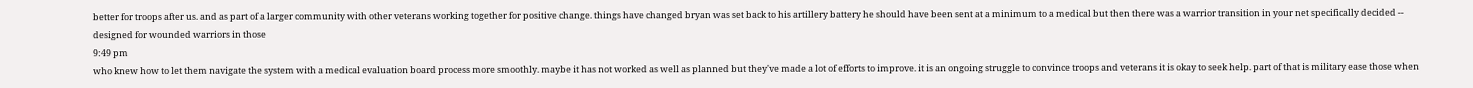better for troops after us. and as part of a larger community with other veterans working together for positive change. things have changed bryan was set back to his artillery battery he should have been sent at a minimum to a medical but then there was a warrior transition in your net specifically decided -- designed for wounded warriors in those
9:49 pm
who knew how to let them navigate the system with a medical evaluation board process more smoothly. maybe it has not worked as well as planned but they've made a lot of efforts to improve. it is an ongoing struggle to convince troops and veterans it is okay to seek help. part of that is military ease those when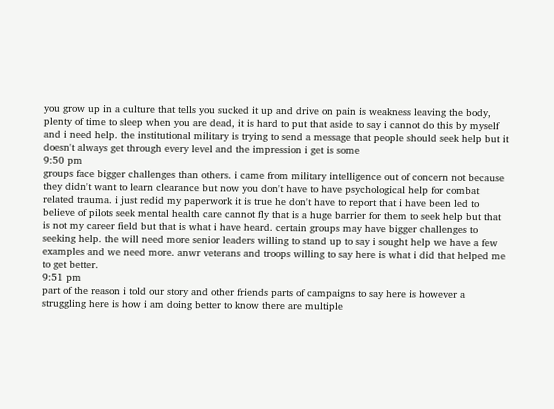you grow up in a culture that tells you sucked it up and drive on pain is weakness leaving the body, plenty of time to sleep when you are dead, it is hard to put that aside to say i cannot do this by myself and i need help. the institutional military is trying to send a message that people should seek help but it doesn't always get through every level and the impression i get is some
9:50 pm
groups face bigger challenges than others. i came from military intelligence out of concern not because they didn't want to learn clearance but now you don't have to have psychological help for combat related trauma. i just redid my paperwork it is true he don't have to report that i have been led to believe of pilots seek mental health care cannot fly that is a huge barrier for them to seek help but that is not my career field but that is what i have heard. certain groups may have bigger challenges to seeking help. the will need more senior leaders willing to stand up to say i sought help we have a few examples and we need more. anwr veterans and troops willing to say here is what i did that helped me to get better.
9:51 pm
part of the reason i told our story and other friends parts of campaigns to say here is however a struggling here is how i am doing better to know there are multiple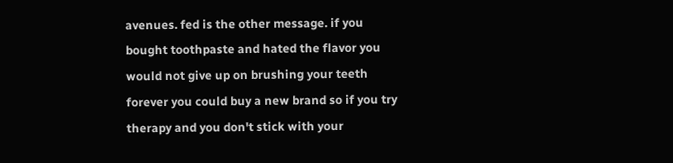avenues. fed is the other message. if you bought toothpaste and hated the flavor you would not give up on brushing your teeth forever you could buy a new brand so if you try therapy and you don't stick with your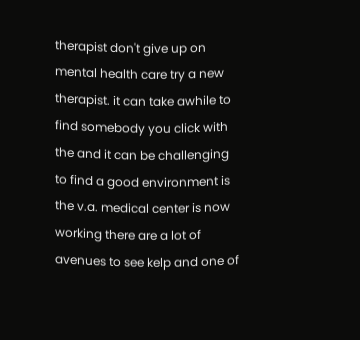therapist don't give up on mental health care try a new therapist. it can take awhile to find somebody you click with the and it can be challenging to find a good environment is the v.a. medical center is now working there are a lot of avenues to see kelp and one of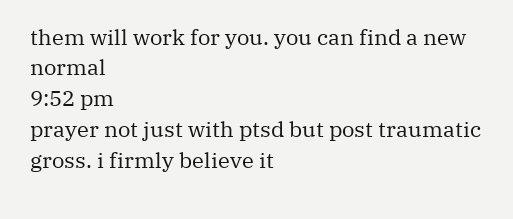them will work for you. you can find a new normal
9:52 pm
prayer not just with ptsd but post traumatic gross. i firmly believe it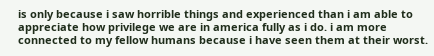is only because i saw horrible things and experienced than i am able to appreciate how privilege we are in america fully as i do. i am more connected to my fellow humans because i have seen them at their worst.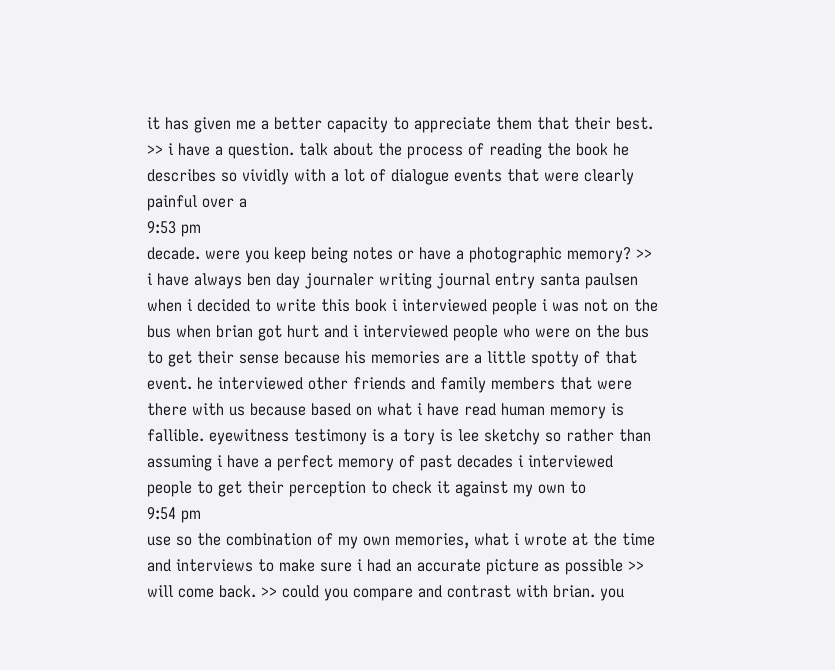it has given me a better capacity to appreciate them that their best. >> i have a question. talk about the process of reading the book he describes so vividly with a lot of dialogue events that were clearly painful over a
9:53 pm
decade. were you keep being notes or have a photographic memory? >> i have always ben day journaler writing journal entry santa paulsen when i decided to write this book i interviewed people i was not on the bus when brian got hurt and i interviewed people who were on the bus to get their sense because his memories are a little spotty of that event. he interviewed other friends and family members that were there with us because based on what i have read human memory is fallible. eyewitness testimony is a tory is lee sketchy so rather than assuming i have a perfect memory of past decades i interviewed people to get their perception to check it against my own to
9:54 pm
use so the combination of my own memories, what i wrote at the time and interviews to make sure i had an accurate picture as possible >> will come back. >> could you compare and contrast with brian. you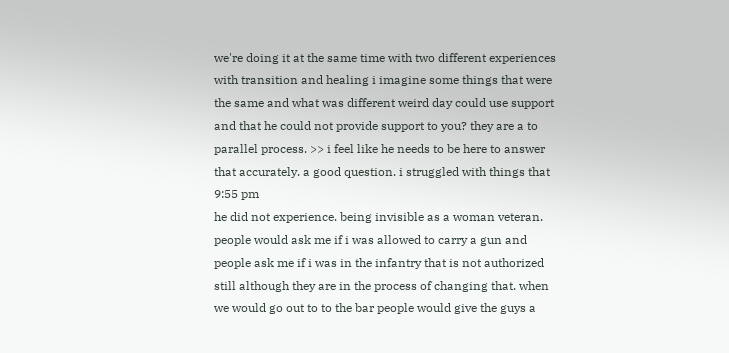we're doing it at the same time with two different experiences with transition and healing i imagine some things that were the same and what was different weird day could use support and that he could not provide support to you? they are a to parallel process. >> i feel like he needs to be here to answer that accurately. a good question. i struggled with things that
9:55 pm
he did not experience. being invisible as a woman veteran. people would ask me if i was allowed to carry a gun and people ask me if i was in the infantry that is not authorized still although they are in the process of changing that. when we would go out to to the bar people would give the guys a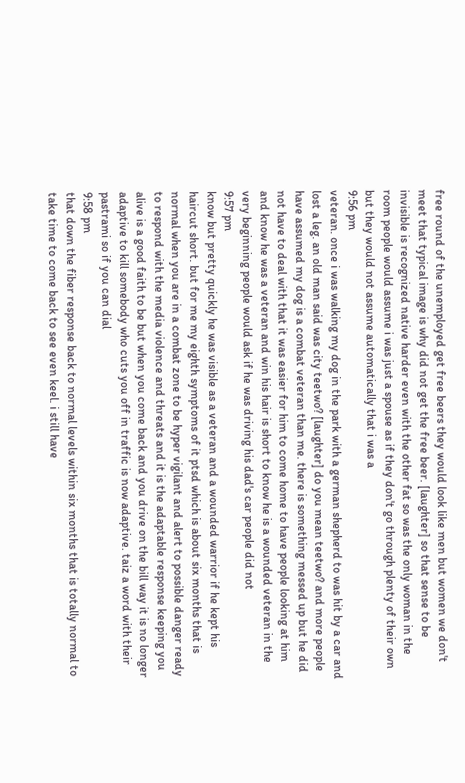free round of the unemployed get free beers they would look like men but women we don't meet that typical image is why did not get the free beer. [laughter] so that sense to be invisible is recognized native harder even with the other fat so was the only woman in the room people would assume i was just a spouse as if they don't go through plenty of their own but they would not assume automatically that i was a
9:56 pm
veteran. once i was walking my dog in the park with a german shepherd to was hit by a car and lost a leg. an old man said was city teetwo? [laughter] do you mean teetwo? and more people have assumed my dog is a combat veteran than me. there is something messed up but he did not have to deal with that it was easier for him to come home to have people looking at him and know he was a veteran and win his hair is short to know he is a wounded veteran in the very beginning people would ask if he was driving his dad's car people did not
9:57 pm
know but pretty quickly he was visible as a veteran and a wounded warrior if he kept his haircut short. but for me my eighth symptoms of it ptsd which is about six months that is normal when you are in a combat zone to be hyper vigilant and alert to possible danger ready to respond with the media violence and threats and it is the adaptable response keeping you alive is a good faith to be but when you come back and you drive on the bill way it is no longer adaptive to kill somebody who cuts you off in traffic is now adaptive. taiz a word with their pastrami so if you can dial
9:58 pm
that down the fiber response back to normal levels within six months that is totally normal to take time to come back to see even keel. i still have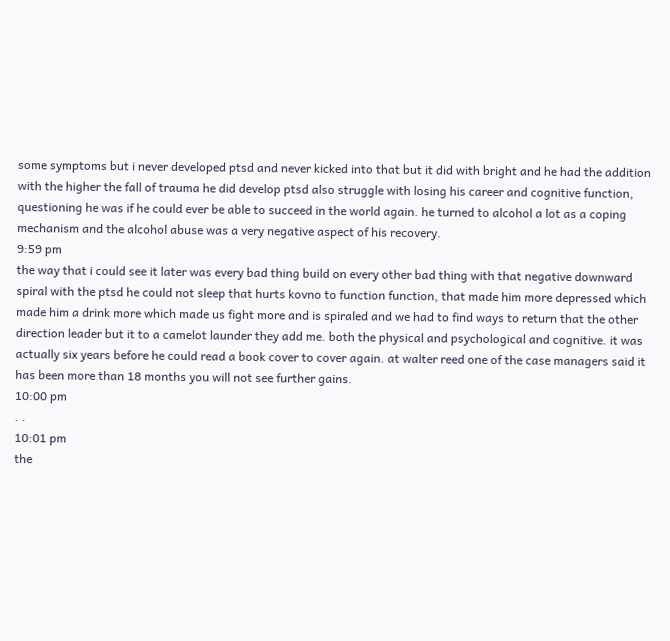some symptoms but i never developed ptsd and never kicked into that but it did with bright and he had the addition with the higher the fall of trauma he did develop ptsd also struggle with losing his career and cognitive function, questioning he was if he could ever be able to succeed in the world again. he turned to alcohol a lot as a coping mechanism and the alcohol abuse was a very negative aspect of his recovery.
9:59 pm
the way that i could see it later was every bad thing build on every other bad thing with that negative downward spiral with the ptsd he could not sleep that hurts kovno to function function, that made him more depressed which made him a drink more which made us fight more and is spiraled and we had to find ways to return that the other direction leader but it to a camelot launder they add me. both the physical and psychological and cognitive. it was actually six years before he could read a book cover to cover again. at walter reed one of the case managers said it has been more than 18 months you will not see further gains.
10:00 pm
. .
10:01 pm
the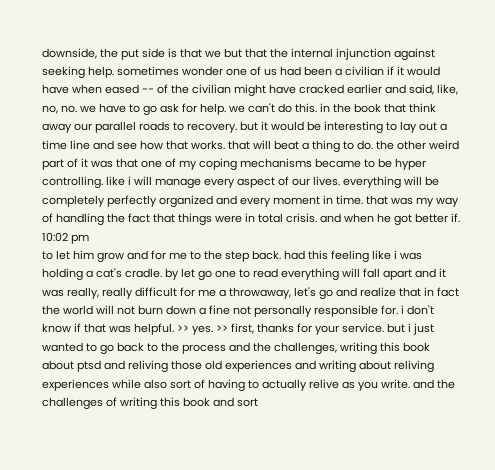downside, the put side is that we but that the internal injunction against seeking help. sometimes wonder one of us had been a civilian if it would have when eased -- of the civilian might have cracked earlier and said, like, no, no. we have to go ask for help. we can't do this. in the book that think away our parallel roads to recovery. but it would be interesting to lay out a time line and see how that works. that will beat a thing to do. the other weird part of it was that one of my coping mechanisms became to be hyper controlling. like i will manage every aspect of our lives. everything will be completely perfectly organized and every moment in time. that was my way of handling the fact that things were in total crisis. and when he got better if.
10:02 pm
to let him grow and for me to the step back. had this feeling like i was holding a cat's cradle. by let go one to read everything will fall apart and it was really, really difficult for me a throwaway, let's go and realize that in fact the world will not burn down a fine not personally responsible for. i don't know if that was helpful. >> yes. >> first, thanks for your service. but i just wanted to go back to the process and the challenges, writing this book about ptsd and reliving those old experiences and writing about reliving experiences while also sort of having to actually relive as you write. and the challenges of writing this book and sort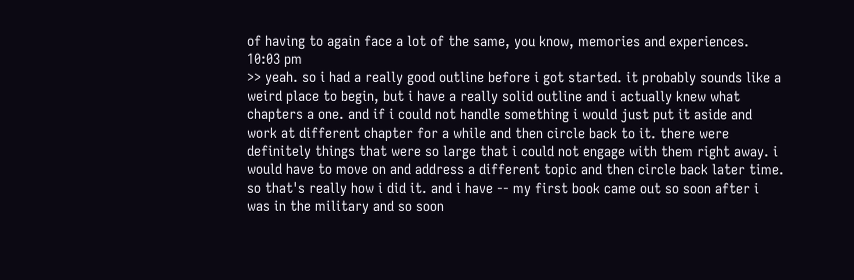of having to again face a lot of the same, you know, memories and experiences.
10:03 pm
>> yeah. so i had a really good outline before i got started. it probably sounds like a weird place to begin, but i have a really solid outline and i actually knew what chapters a one. and if i could not handle something i would just put it aside and work at different chapter for a while and then circle back to it. there were definitely things that were so large that i could not engage with them right away. i would have to move on and address a different topic and then circle back later time. so that's really how i did it. and i have -- my first book came out so soon after i was in the military and so soon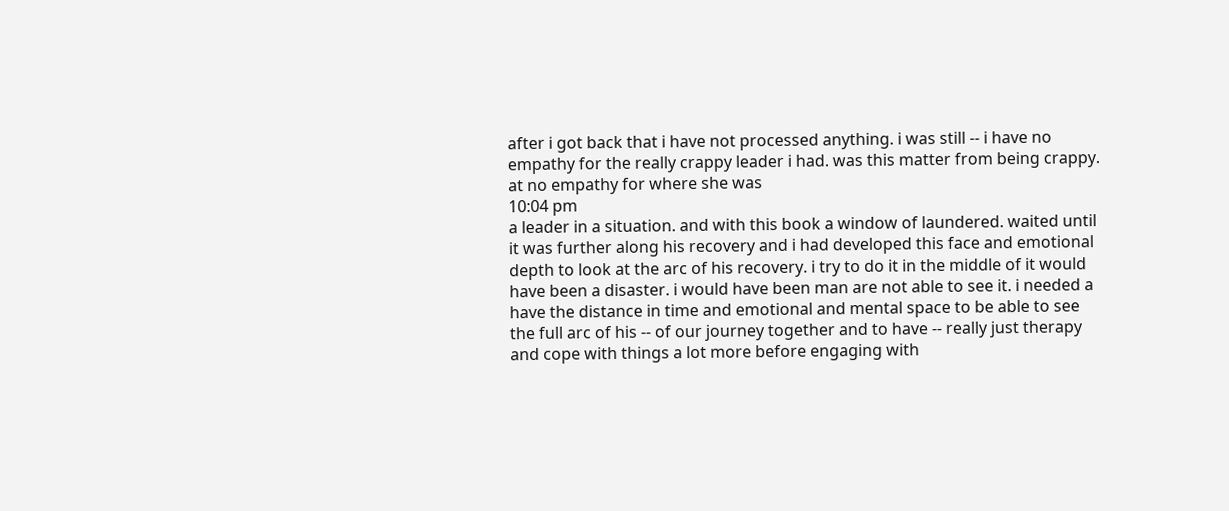after i got back that i have not processed anything. i was still -- i have no empathy for the really crappy leader i had. was this matter from being crappy. at no empathy for where she was
10:04 pm
a leader in a situation. and with this book a window of laundered. waited until it was further along his recovery and i had developed this face and emotional depth to look at the arc of his recovery. i try to do it in the middle of it would have been a disaster. i would have been man are not able to see it. i needed a have the distance in time and emotional and mental space to be able to see the full arc of his -- of our journey together and to have -- really just therapy and cope with things a lot more before engaging with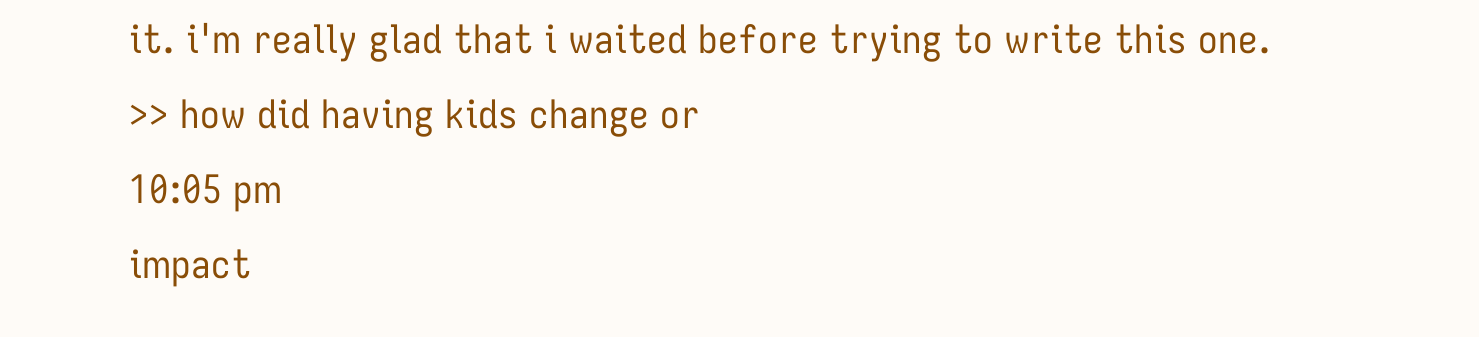it. i'm really glad that i waited before trying to write this one. >> how did having kids change or
10:05 pm
impact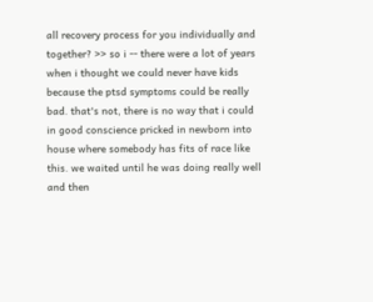all recovery process for you individually and together? >> so i -- there were a lot of years when i thought we could never have kids because the ptsd symptoms could be really bad. that's not, there is no way that i could in good conscience pricked in newborn into house where somebody has fits of race like this. we waited until he was doing really well and then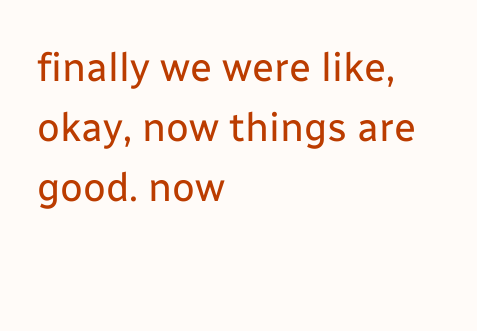finally we were like, okay, now things are good. now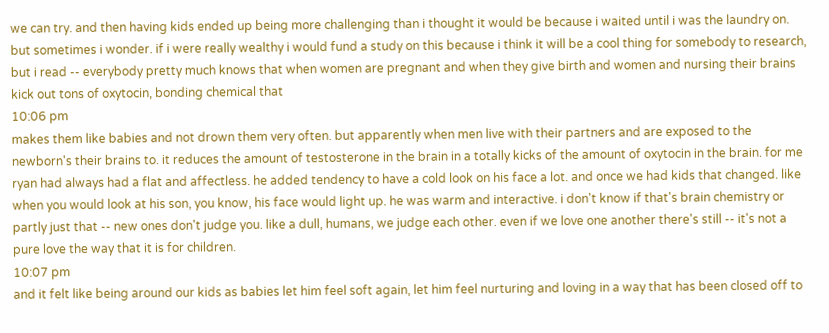we can try. and then having kids ended up being more challenging than i thought it would be because i waited until i was the laundry on. but sometimes i wonder. if i were really wealthy i would fund a study on this because i think it will be a cool thing for somebody to research, but i read -- everybody pretty much knows that when women are pregnant and when they give birth and women and nursing their brains kick out tons of oxytocin, bonding chemical that
10:06 pm
makes them like babies and not drown them very often. but apparently when men live with their partners and are exposed to the newborn's their brains to. it reduces the amount of testosterone in the brain in a totally kicks of the amount of oxytocin in the brain. for me ryan had always had a flat and affectless. he added tendency to have a cold look on his face a lot. and once we had kids that changed. like when you would look at his son, you know, his face would light up. he was warm and interactive. i don't know if that's brain chemistry or partly just that -- new ones don't judge you. like a dull, humans, we judge each other. even if we love one another there's still -- it's not a pure love the way that it is for children.
10:07 pm
and it felt like being around our kids as babies let him feel soft again, let him feel nurturing and loving in a way that has been closed off to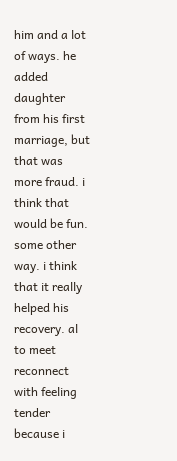him and a lot of ways. he added daughter from his first marriage, but that was more fraud. i think that would be fun. some other way. i think that it really helped his recovery. al to meet reconnect with feeling tender because i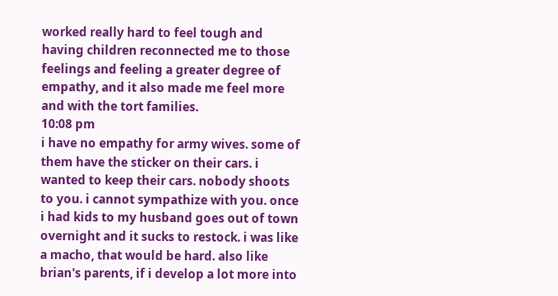worked really hard to feel tough and having children reconnected me to those feelings and feeling a greater degree of empathy, and it also made me feel more and with the tort families.
10:08 pm
i have no empathy for army wives. some of them have the sticker on their cars. i wanted to keep their cars. nobody shoots to you. i cannot sympathize with you. once i had kids to my husband goes out of town overnight and it sucks to restock. i was like a macho, that would be hard. also like brian's parents, if i develop a lot more into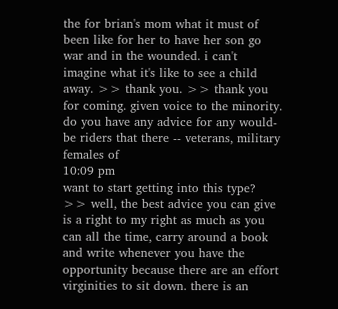the for brian's mom what it must of been like for her to have her son go war and in the wounded. i can't imagine what it's like to see a child away. >> thank you. >> thank you for coming. given voice to the minority. do you have any advice for any would-be riders that there -- veterans, military females of
10:09 pm
want to start getting into this type? >> well, the best advice you can give is a right to my right as much as you can all the time, carry around a book and write whenever you have the opportunity because there are an effort virginities to sit down. there is an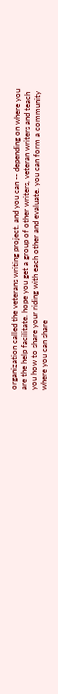organization called the veterans writing project. and you can -- depending on where you are the help facilitate. hope you get a group of other writers, veteran writers and teach you how to share your riding with each other and evaluate. you can form a community where you can share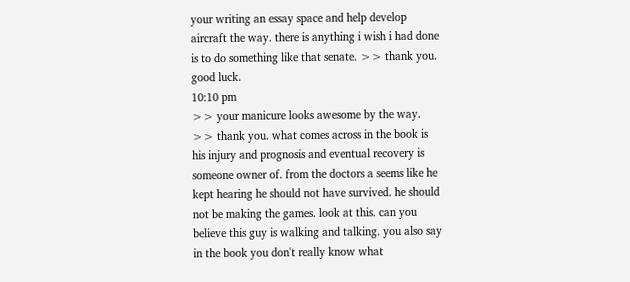your writing an essay space and help develop aircraft the way. there is anything i wish i had done is to do something like that senate. >> thank you. good luck.
10:10 pm
>> your manicure looks awesome by the way. >> thank you. what comes across in the book is his injury and prognosis and eventual recovery is someone owner of. from the doctors a seems like he kept hearing he should not have survived. he should not be making the games. look at this. can you believe this guy is walking and talking. you also say in the book you don't really know what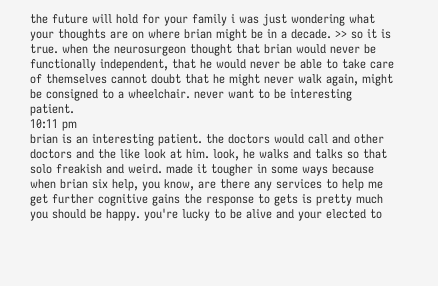the future will hold for your family i was just wondering what your thoughts are on where brian might be in a decade. >> so it is true. when the neurosurgeon thought that brian would never be functionally independent, that he would never be able to take care of themselves cannot doubt that he might never walk again, might be consigned to a wheelchair. never want to be interesting patient.
10:11 pm
brian is an interesting patient. the doctors would call and other doctors and the like look at him. look, he walks and talks so that solo freakish and weird. made it tougher in some ways because when brian six help, you know, are there any services to help me get further cognitive gains the response to gets is pretty much you should be happy. you're lucky to be alive and your elected to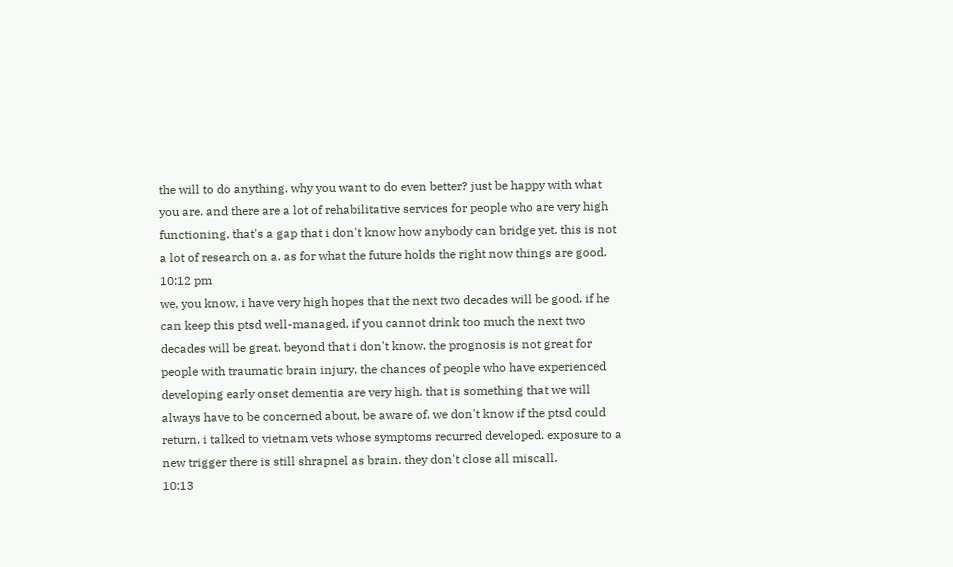the will to do anything. why you want to do even better? just be happy with what you are. and there are a lot of rehabilitative services for people who are very high functioning. that's a gap that i don't know how anybody can bridge yet. this is not a lot of research on a. as for what the future holds the right now things are good.
10:12 pm
we, you know, i have very high hopes that the next two decades will be good. if he can keep this ptsd well-managed, if you cannot drink too much the next two decades will be great. beyond that i don't know. the prognosis is not great for people with traumatic brain injury. the chances of people who have experienced developing early onset dementia are very high. that is something that we will always have to be concerned about, be aware of. we don't know if the ptsd could return. i talked to vietnam vets whose symptoms recurred developed. exposure to a new trigger there is still shrapnel as brain. they don't close all miscall.
10:13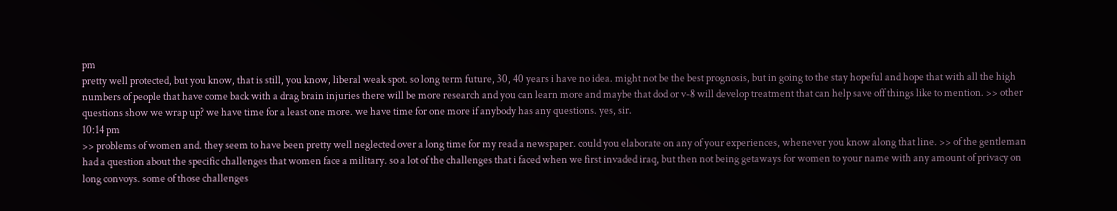pm
pretty well protected, but you know, that is still, you know, liberal weak spot. so long term future, 30, 40 years i have no idea. might not be the best prognosis, but in going to the stay hopeful and hope that with all the high numbers of people that have come back with a drag brain injuries there will be more research and you can learn more and maybe that dod or v-8 will develop treatment that can help save off things like to mention. >> other questions show we wrap up? we have time for a least one more. we have time for one more if anybody has any questions. yes, sir.
10:14 pm
>> problems of women and. they seem to have been pretty well neglected over a long time for my read a newspaper. could you elaborate on any of your experiences, whenever you know along that line. >> of the gentleman had a question about the specific challenges that women face a military. so a lot of the challenges that i faced when we first invaded iraq, but then not being getaways for women to your name with any amount of privacy on long convoys. some of those challenges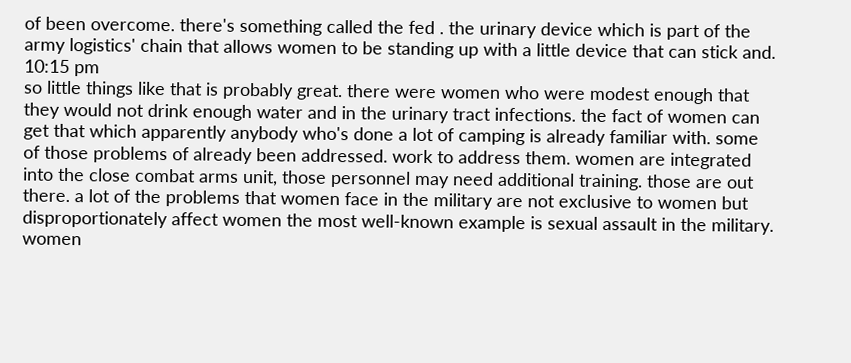of been overcome. there's something called the fed . the urinary device which is part of the army logistics' chain that allows women to be standing up with a little device that can stick and.
10:15 pm
so little things like that is probably great. there were women who were modest enough that they would not drink enough water and in the urinary tract infections. the fact of women can get that which apparently anybody who's done a lot of camping is already familiar with. some of those problems of already been addressed. work to address them. women are integrated into the close combat arms unit, those personnel may need additional training. those are out there. a lot of the problems that women face in the military are not exclusive to women but disproportionately affect women the most well-known example is sexual assault in the military. women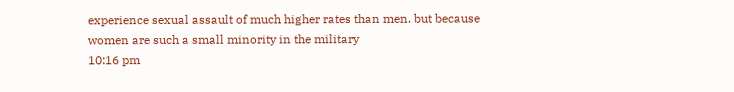experience sexual assault of much higher rates than men. but because women are such a small minority in the military
10:16 pm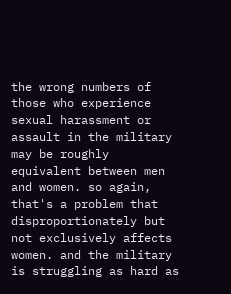the wrong numbers of those who experience sexual harassment or assault in the military may be roughly equivalent between men and women. so again, that's a problem that disproportionately but not exclusively affects women. and the military is struggling as hard as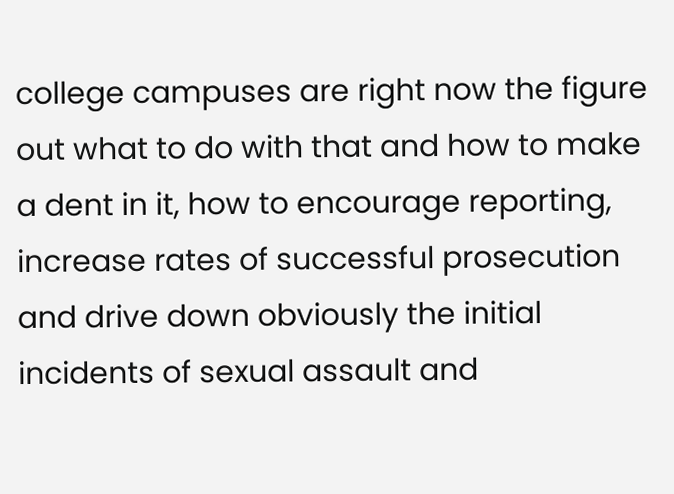college campuses are right now the figure out what to do with that and how to make a dent in it, how to encourage reporting, increase rates of successful prosecution and drive down obviously the initial incidents of sexual assault and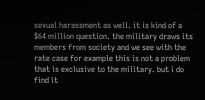sexual harassment as well. it is kind of a $64 million question. the military draws its members from society and we see with the rate case for example this is not a problem that is exclusive to the military. but i do find it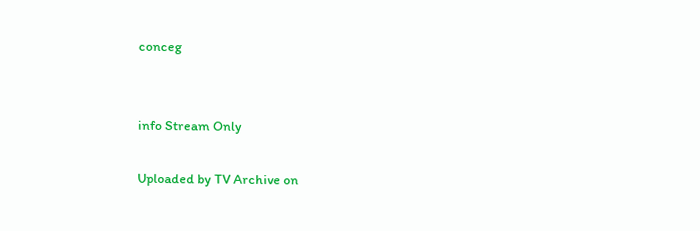conceg


info Stream Only

Uploaded by TV Archive on